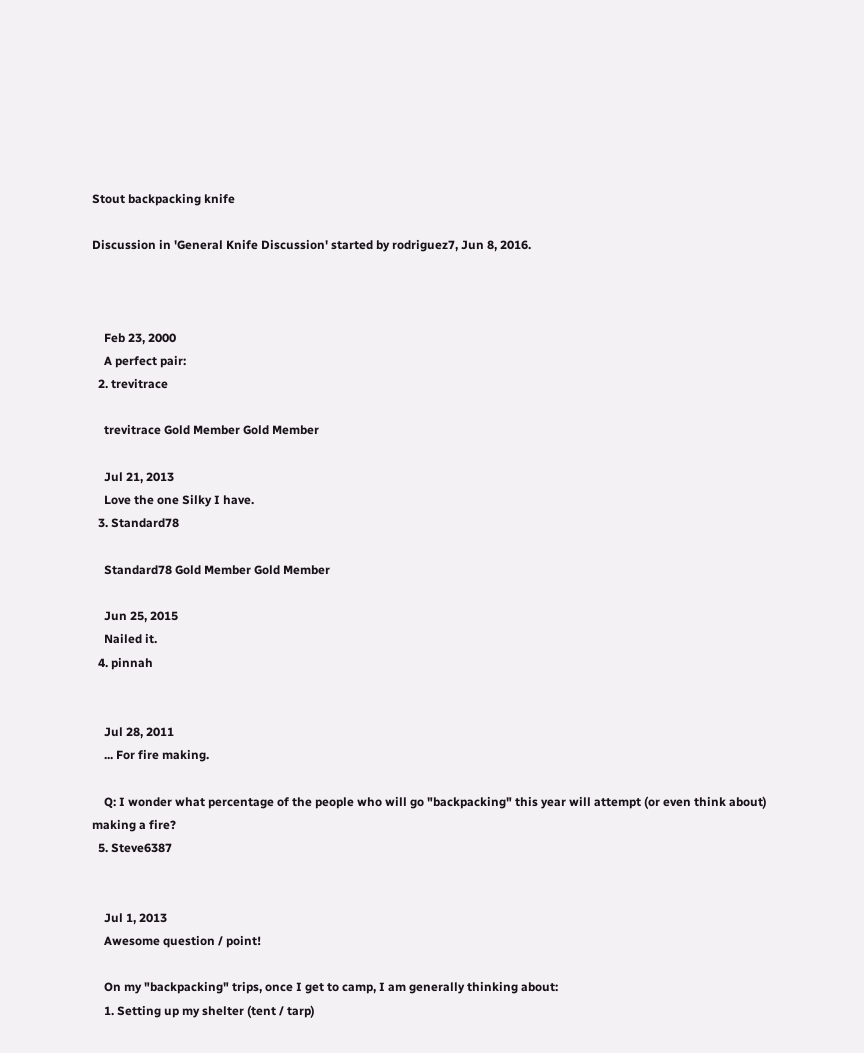Stout backpacking knife

Discussion in 'General Knife Discussion' started by rodriguez7, Jun 8, 2016.



    Feb 23, 2000
    A perfect pair:
  2. trevitrace

    trevitrace Gold Member Gold Member

    Jul 21, 2013
    Love the one Silky I have.
  3. Standard78

    Standard78 Gold Member Gold Member

    Jun 25, 2015
    Nailed it.
  4. pinnah


    Jul 28, 2011
    ... For fire making.

    Q: I wonder what percentage of the people who will go "backpacking" this year will attempt (or even think about) making a fire?
  5. Steve6387


    Jul 1, 2013
    Awesome question / point!

    On my "backpacking" trips, once I get to camp, I am generally thinking about:
    1. Setting up my shelter (tent / tarp)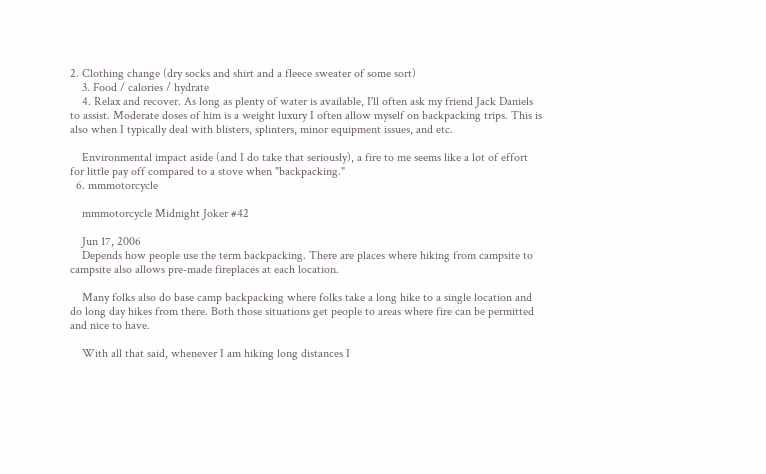2. Clothing change (dry socks and shirt and a fleece sweater of some sort)
    3. Food / calories / hydrate
    4. Relax and recover. As long as plenty of water is available, I'll often ask my friend Jack Daniels to assist. Moderate doses of him is a weight luxury I often allow myself on backpacking trips. This is also when I typically deal with blisters, splinters, minor equipment issues, and etc.

    Environmental impact aside (and I do take that seriously), a fire to me seems like a lot of effort for little pay off compared to a stove when "backpacking."
  6. mmmotorcycle

    mmmotorcycle Midnight Joker #42

    Jun 17, 2006
    Depends how people use the term backpacking. There are places where hiking from campsite to campsite also allows pre-made fireplaces at each location.

    Many folks also do base camp backpacking where folks take a long hike to a single location and do long day hikes from there. Both those situations get people to areas where fire can be permitted and nice to have.

    With all that said, whenever I am hiking long distances I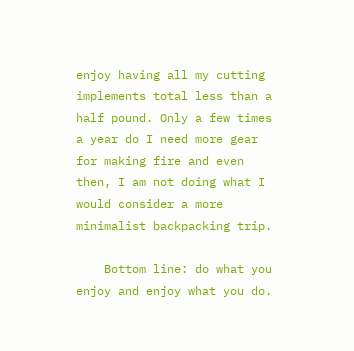enjoy having all my cutting implements total less than a half pound. Only a few times a year do I need more gear for making fire and even then, I am not doing what I would consider a more minimalist backpacking trip.

    Bottom line: do what you enjoy and enjoy what you do.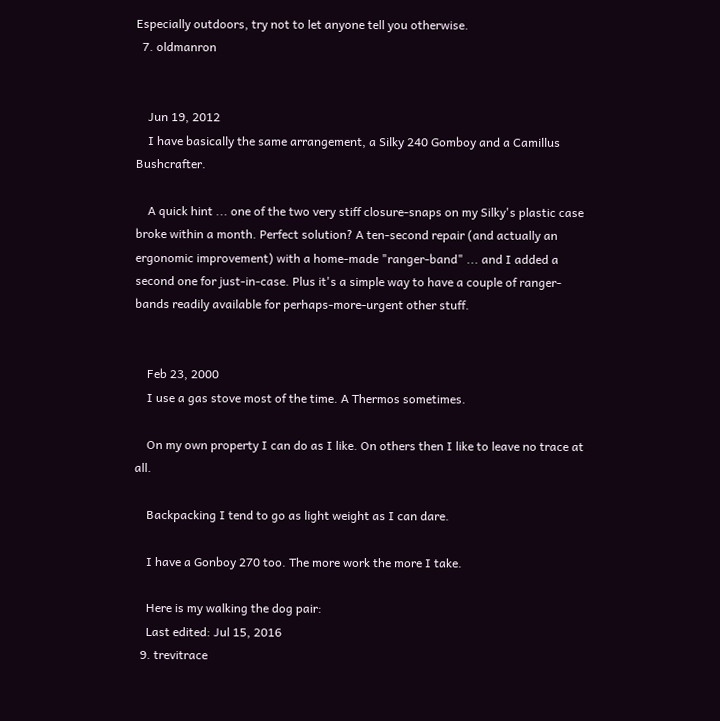Especially outdoors, try not to let anyone tell you otherwise.
  7. oldmanron


    Jun 19, 2012
    I have basically the same arrangement, a Silky 240 Gomboy and a Camillus Bushcrafter.

    A quick hint ... one of the two very stiff closure-snaps on my Silky's plastic case broke within a month. Perfect solution? A ten-second repair (and actually an ergonomic improvement) with a home-made "ranger-band" ... and I added a second one for just-in-case. Plus it's a simple way to have a couple of ranger-bands readily available for perhaps-more-urgent other stuff.


    Feb 23, 2000
    I use a gas stove most of the time. A Thermos sometimes.

    On my own property I can do as I like. On others then I like to leave no trace at all.

    Backpacking I tend to go as light weight as I can dare.

    I have a Gonboy 270 too. The more work the more I take.

    Here is my walking the dog pair:
    Last edited: Jul 15, 2016
  9. trevitrace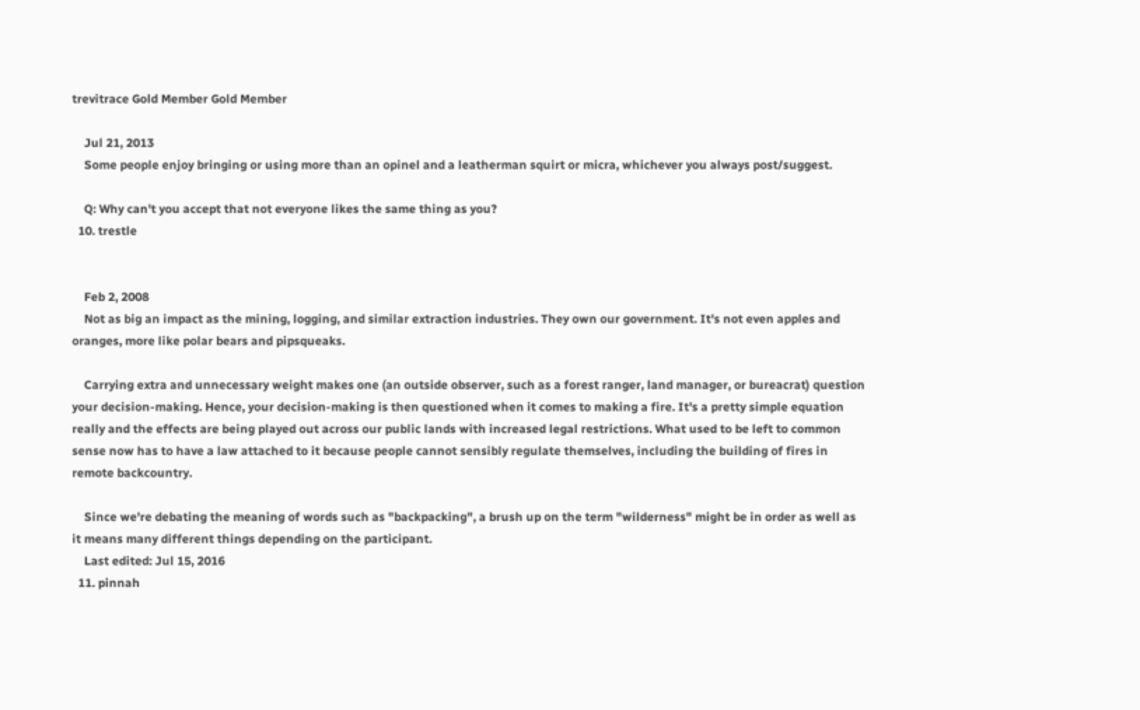trevitrace Gold Member Gold Member

    Jul 21, 2013
    Some people enjoy bringing or using more than an opinel and a leatherman squirt or micra, whichever you always post/suggest.

    Q: Why can't you accept that not everyone likes the same thing as you?
  10. trestle


    Feb 2, 2008
    Not as big an impact as the mining, logging, and similar extraction industries. They own our government. It's not even apples and oranges, more like polar bears and pipsqueaks.

    Carrying extra and unnecessary weight makes one (an outside observer, such as a forest ranger, land manager, or bureacrat) question your decision-making. Hence, your decision-making is then questioned when it comes to making a fire. It's a pretty simple equation really and the effects are being played out across our public lands with increased legal restrictions. What used to be left to common sense now has to have a law attached to it because people cannot sensibly regulate themselves, including the building of fires in remote backcountry.

    Since we're debating the meaning of words such as "backpacking", a brush up on the term "wilderness" might be in order as well as it means many different things depending on the participant.
    Last edited: Jul 15, 2016
  11. pinnah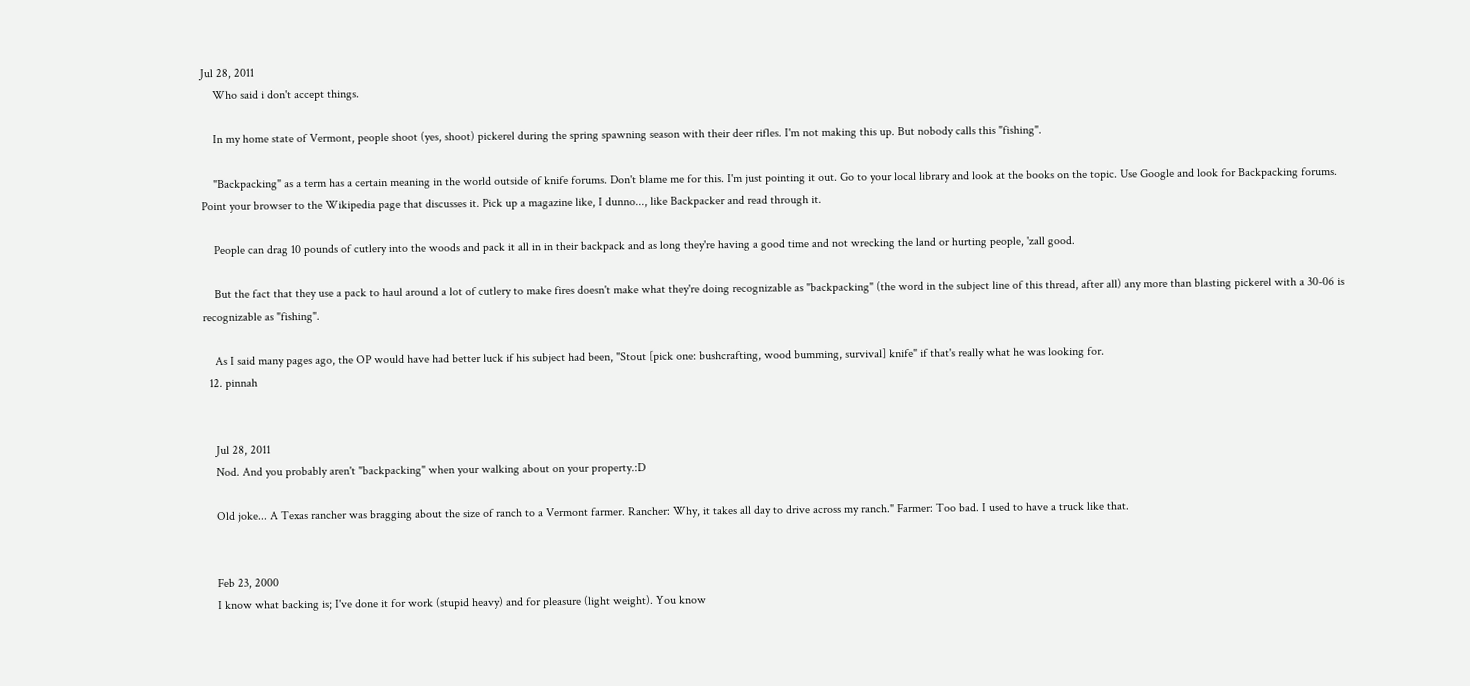Jul 28, 2011
    Who said i don't accept things.

    In my home state of Vermont, people shoot (yes, shoot) pickerel during the spring spawning season with their deer rifles. I'm not making this up. But nobody calls this "fishing".

    "Backpacking" as a term has a certain meaning in the world outside of knife forums. Don't blame me for this. I'm just pointing it out. Go to your local library and look at the books on the topic. Use Google and look for Backpacking forums. Point your browser to the Wikipedia page that discusses it. Pick up a magazine like, I dunno..., like Backpacker and read through it.

    People can drag 10 pounds of cutlery into the woods and pack it all in in their backpack and as long they're having a good time and not wrecking the land or hurting people, 'zall good.

    But the fact that they use a pack to haul around a lot of cutlery to make fires doesn't make what they're doing recognizable as "backpacking" (the word in the subject line of this thread, after all) any more than blasting pickerel with a 30-06 is recognizable as "fishing".

    As I said many pages ago, the OP would have had better luck if his subject had been, "Stout [pick one: bushcrafting, wood bumming, survival] knife" if that's really what he was looking for.
  12. pinnah


    Jul 28, 2011
    Nod. And you probably aren't "backpacking" when your walking about on your property.:D

    Old joke... A Texas rancher was bragging about the size of ranch to a Vermont farmer. Rancher: Why, it takes all day to drive across my ranch." Farmer: Too bad. I used to have a truck like that.


    Feb 23, 2000
    I know what backing is; I've done it for work (stupid heavy) and for pleasure (light weight). You know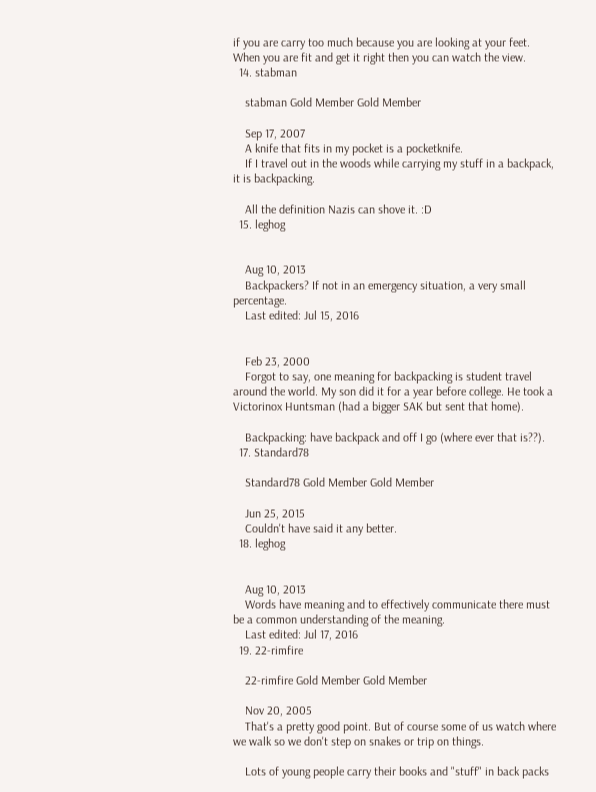if you are carry too much because you are looking at your feet. When you are fit and get it right then you can watch the view.
  14. stabman

    stabman Gold Member Gold Member

    Sep 17, 2007
    A knife that fits in my pocket is a pocketknife.
    If I travel out in the woods while carrying my stuff in a backpack, it is backpacking.

    All the definition Nazis can shove it. :D
  15. leghog


    Aug 10, 2013
    Backpackers? If not in an emergency situation, a very small percentage.
    Last edited: Jul 15, 2016


    Feb 23, 2000
    Forgot to say, one meaning for backpacking is student travel around the world. My son did it for a year before college. He took a Victorinox Huntsman (had a bigger SAK but sent that home).

    Backpacking: have backpack and off I go (where ever that is??).
  17. Standard78

    Standard78 Gold Member Gold Member

    Jun 25, 2015
    Couldn't have said it any better.
  18. leghog


    Aug 10, 2013
    Words have meaning and to effectively communicate there must be a common understanding of the meaning.
    Last edited: Jul 17, 2016
  19. 22-rimfire

    22-rimfire Gold Member Gold Member

    Nov 20, 2005
    That's a pretty good point. But of course some of us watch where we walk so we don't step on snakes or trip on things.

    Lots of young people carry their books and "stuff" in back packs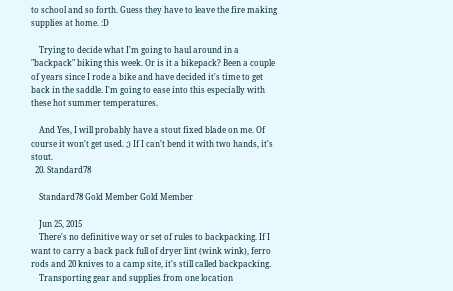to school and so forth. Guess they have to leave the fire making supplies at home. :D

    Trying to decide what I'm going to haul around in a "backpack" biking this week. Or is it a bikepack? Been a couple of years since I rode a bike and have decided it's time to get back in the saddle. I'm going to ease into this especially with these hot summer temperatures.

    And Yes, I will probably have a stout fixed blade on me. Of course it won't get used. ;) If I can't bend it with two hands, it's stout.
  20. Standard78

    Standard78 Gold Member Gold Member

    Jun 25, 2015
    There's no definitive way or set of rules to backpacking. If I want to carry a back pack full of dryer lint (wink wink), ferro rods and 20 knives to a camp site, it's still called backpacking.
    Transporting gear and supplies from one location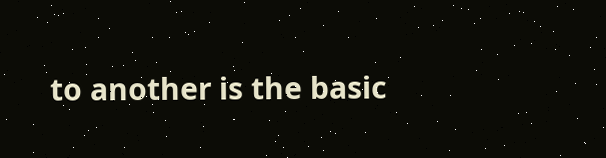to another is the basic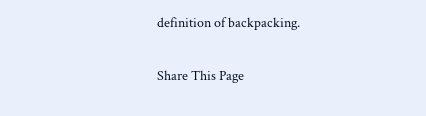definition of backpacking.

Share This Page